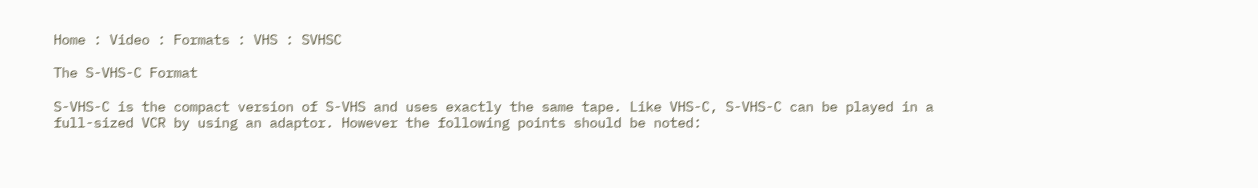Home : Video : Formats : VHS : SVHSC

The S-VHS-C Format

S-VHS-C is the compact version of S-VHS and uses exactly the same tape. Like VHS-C, S-VHS-C can be played in a full-sized VCR by using an adaptor. However the following points should be noted: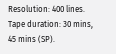Resolution: 400 lines.
Tape duration: 30 mins, 45 mins (SP).